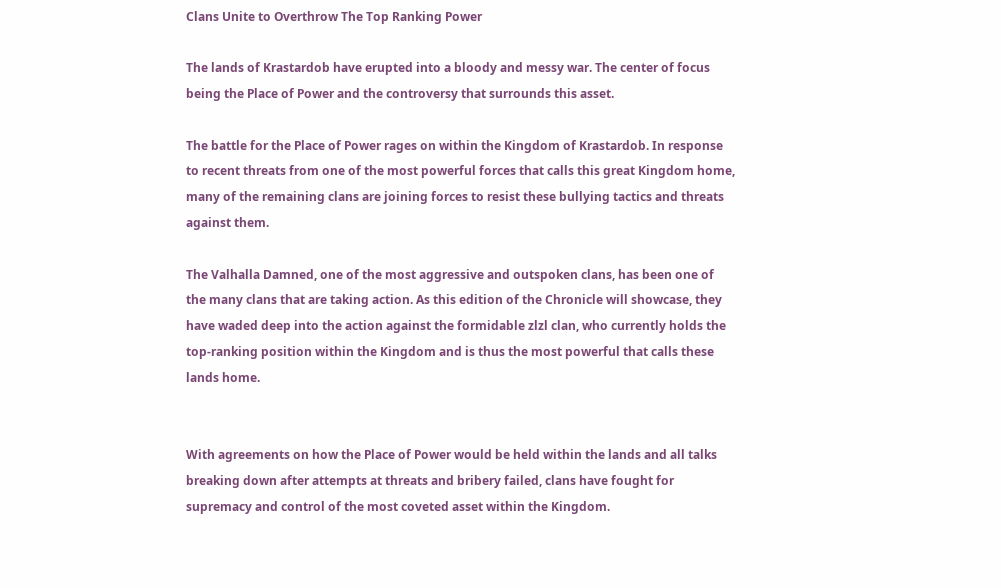Clans Unite to Overthrow The Top Ranking Power

The lands of Krastardob have erupted into a bloody and messy war. The center of focus being the Place of Power and the controversy that surrounds this asset.

The battle for the Place of Power rages on within the Kingdom of Krastardob. In response to recent threats from one of the most powerful forces that calls this great Kingdom home, many of the remaining clans are joining forces to resist these bullying tactics and threats against them.

The Valhalla Damned, one of the most aggressive and outspoken clans, has been one of the many clans that are taking action. As this edition of the Chronicle will showcase, they have waded deep into the action against the formidable zlzl clan, who currently holds the top-ranking position within the Kingdom and is thus the most powerful that calls these lands home.


With agreements on how the Place of Power would be held within the lands and all talks breaking down after attempts at threats and bribery failed, clans have fought for supremacy and control of the most coveted asset within the Kingdom.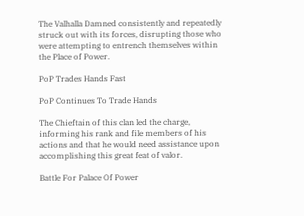The Valhalla Damned consistently and repeatedly struck out with its forces, disrupting those who were attempting to entrench themselves within the Place of Power.

PoP Trades Hands Fast

PoP Continues To Trade Hands

The Chieftain of this clan led the charge, informing his rank and file members of his actions and that he would need assistance upon accomplishing this great feat of valor.

Battle For Palace Of Power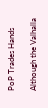PoP Trades Hands

Although the Valhalla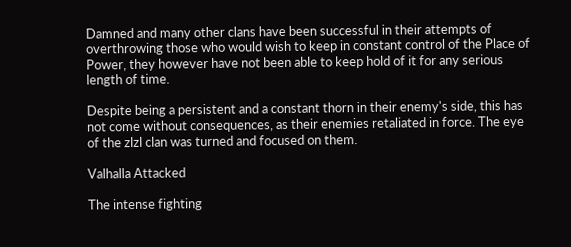Damned and many other clans have been successful in their attempts of overthrowing those who would wish to keep in constant control of the Place of Power, they however have not been able to keep hold of it for any serious length of time.

Despite being a persistent and a constant thorn in their enemy's side, this has not come without consequences, as their enemies retaliated in force. The eye of the zlzl clan was turned and focused on them.

Valhalla Attacked

The intense fighting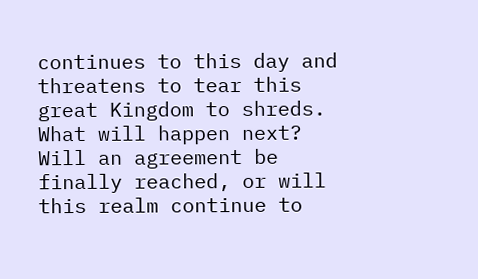continues to this day and threatens to tear this great Kingdom to shreds. What will happen next? Will an agreement be finally reached, or will this realm continue to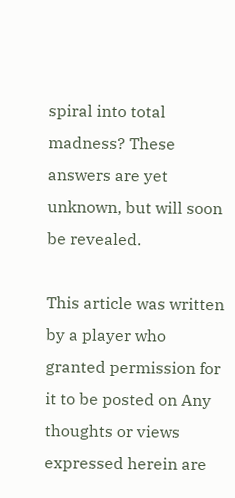spiral into total madness? These answers are yet unknown, but will soon be revealed.

This article was written by a player who granted permission for it to be posted on Any thoughts or views expressed herein are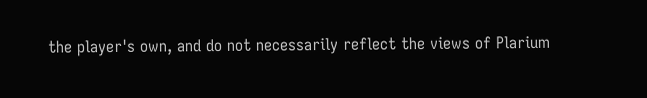the player's own, and do not necessarily reflect the views of Plarium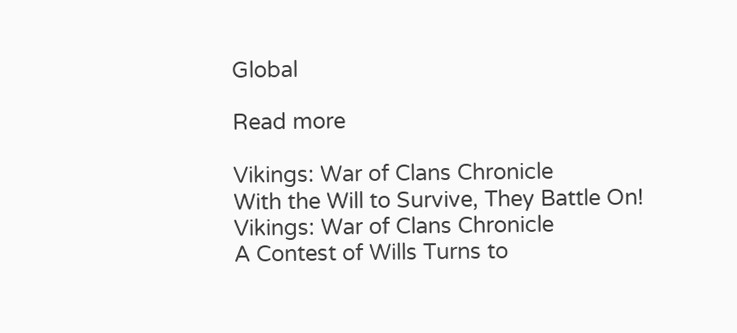Global

Read more

Vikings: War of Clans Chronicle
With the Will to Survive, They Battle On!
Vikings: War of Clans Chronicle
A Contest of Wills Turns to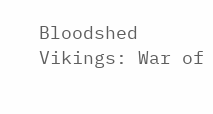Bloodshed
Vikings: War of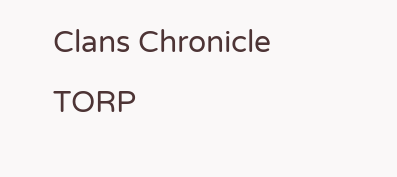Clans Chronicle
TORP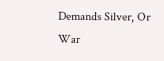Demands Silver, Or War